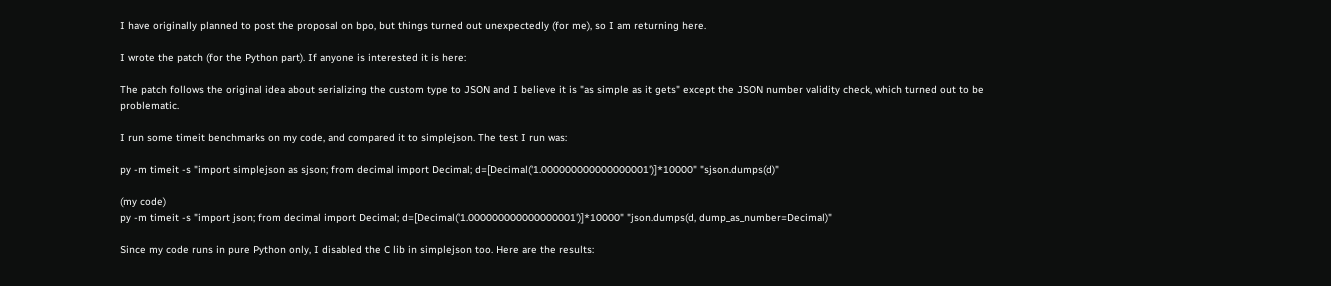I have originally planned to post the proposal on bpo, but things turned out unexpectedly (for me), so I am returning here.

I wrote the patch (for the Python part). If anyone is interested it is here:

The patch follows the original idea about serializing the custom type to JSON and I believe it is "as simple as it gets" except the JSON number validity check, which turned out to be problematic.

I run some timeit benchmarks on my code, and compared it to simplejson. The test I run was:

py -m timeit -s "import simplejson as sjson; from decimal import Decimal; d=[Decimal('1.000000000000000001')]*10000" "sjson.dumps(d)"

(my code)
py -m timeit -s "import json; from decimal import Decimal; d=[Decimal('1.000000000000000001')]*10000" "json.dumps(d, dump_as_number=Decimal)"

Since my code runs in pure Python only, I disabled the C lib in simplejson too. Here are the results: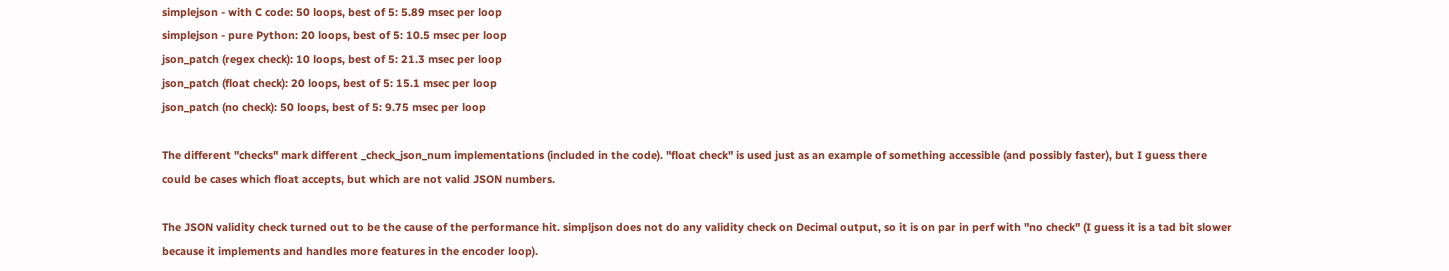simplejson - with C code: 50 loops, best of 5: 5.89 msec per loop
simplejson - pure Python: 20 loops, best of 5: 10.5 msec per loop
json_patch (regex check): 10 loops, best of 5: 21.3 msec per loop
json_patch (float check): 20 loops, best of 5: 15.1 msec per loop
json_patch (no check): 50 loops, best of 5: 9.75 msec per loop

The different "checks" mark different _check_json_num implementations (included in the code). "float check" is used just as an example of something accessible (and possibly faster), but I guess there could be cases which float accepts, but which are not valid JSON numbers.

The JSON validity check turned out to be the cause of the performance hit. simpljson does not do any validity check on Decimal output, so it is on par in perf with "no check" (I guess it is a tad bit slower because it implements and handles more features in the encoder loop).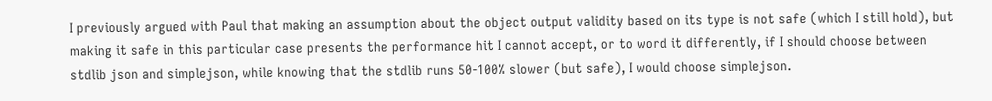I previously argued with Paul that making an assumption about the object output validity based on its type is not safe (which I still hold), but making it safe in this particular case presents the performance hit I cannot accept, or to word it differently, if I should choose between stdlib json and simplejson, while knowing that the stdlib runs 50-100% slower (but safe), I would choose simplejson.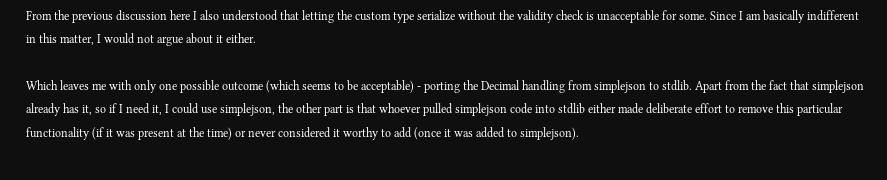From the previous discussion here I also understood that letting the custom type serialize without the validity check is unacceptable for some. Since I am basically indifferent in this matter, I would not argue about it either.

Which leaves me with only one possible outcome (which seems to be acceptable) - porting the Decimal handling from simplejson to stdlib. Apart from the fact that simplejson already has it, so if I need it, I could use simplejson, the other part is that whoever pulled simplejson code into stdlib either made deliberate effort to remove this particular functionality (if it was present at the time) or never considered it worthy to add (once it was added to simplejson).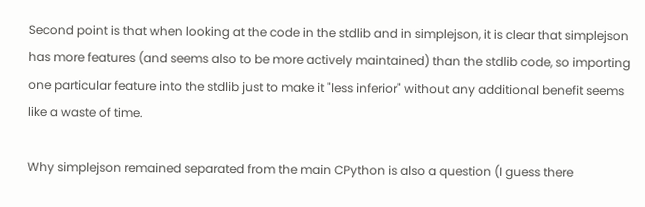Second point is that when looking at the code in the stdlib and in simplejson, it is clear that simplejson has more features (and seems also to be more actively maintained) than the stdlib code, so importing one particular feature into the stdlib just to make it "less inferior" without any additional benefit seems like a waste of time.

Why simplejson remained separated from the main CPython is also a question (I guess there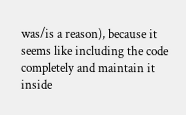was/is a reason), because it seems like including the code completely and maintain it inside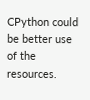CPython could be better use of the resources.